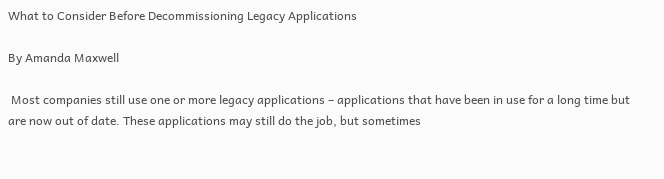What to Consider Before Decommissioning Legacy Applications

By Amanda Maxwell

 Most companies still use one or more legacy applications – applications that have been in use for a long time but are now out of date. These applications may still do the job, but sometimes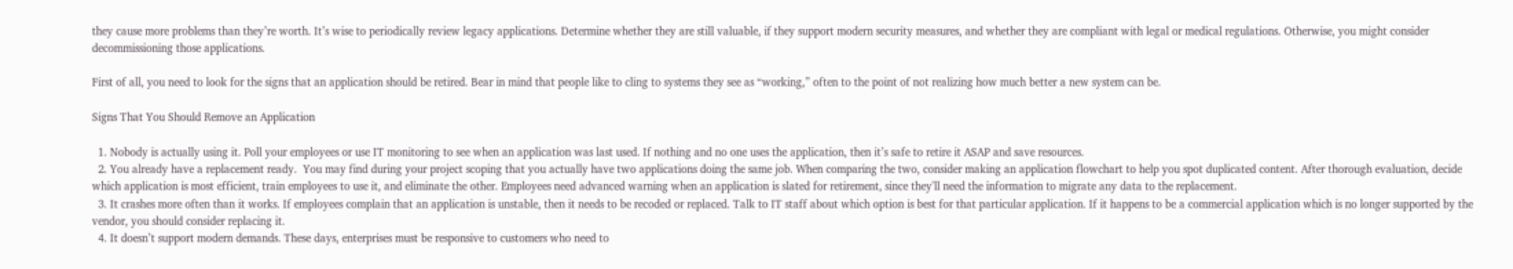they cause more problems than they’re worth. It’s wise to periodically review legacy applications. Determine whether they are still valuable, if they support modern security measures, and whether they are compliant with legal or medical regulations. Otherwise, you might consider decommissioning those applications.

First of all, you need to look for the signs that an application should be retired. Bear in mind that people like to cling to systems they see as “working,” often to the point of not realizing how much better a new system can be.

Signs That You Should Remove an Application

  1. Nobody is actually using it. Poll your employees or use IT monitoring to see when an application was last used. If nothing and no one uses the application, then it’s safe to retire it ASAP and save resources.
  2. You already have a replacement ready.  You may find during your project scoping that you actually have two applications doing the same job. When comparing the two, consider making an application flowchart to help you spot duplicated content. After thorough evaluation, decide which application is most efficient, train employees to use it, and eliminate the other. Employees need advanced warning when an application is slated for retirement, since they'll need the information to migrate any data to the replacement.
  3. It crashes more often than it works. If employees complain that an application is unstable, then it needs to be recoded or replaced. Talk to IT staff about which option is best for that particular application. If it happens to be a commercial application which is no longer supported by the vendor, you should consider replacing it.
  4. It doesn’t support modern demands. These days, enterprises must be responsive to customers who need to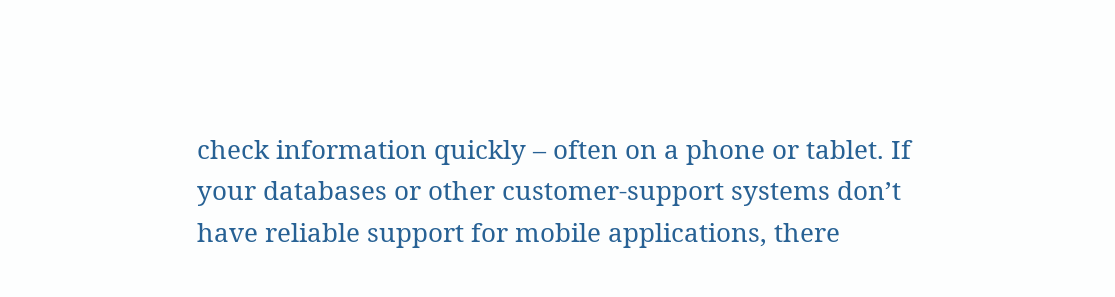check information quickly – often on a phone or tablet. If your databases or other customer-support systems don’t have reliable support for mobile applications, there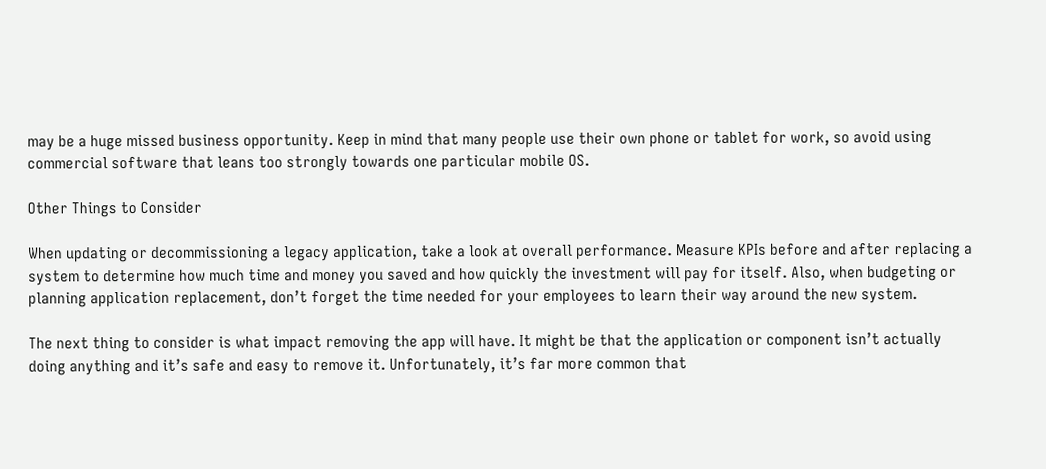may be a huge missed business opportunity. Keep in mind that many people use their own phone or tablet for work, so avoid using commercial software that leans too strongly towards one particular mobile OS.

Other Things to Consider

When updating or decommissioning a legacy application, take a look at overall performance. Measure KPIs before and after replacing a system to determine how much time and money you saved and how quickly the investment will pay for itself. Also, when budgeting or planning application replacement, don’t forget the time needed for your employees to learn their way around the new system.

The next thing to consider is what impact removing the app will have. It might be that the application or component isn’t actually doing anything and it’s safe and easy to remove it. Unfortunately, it’s far more common that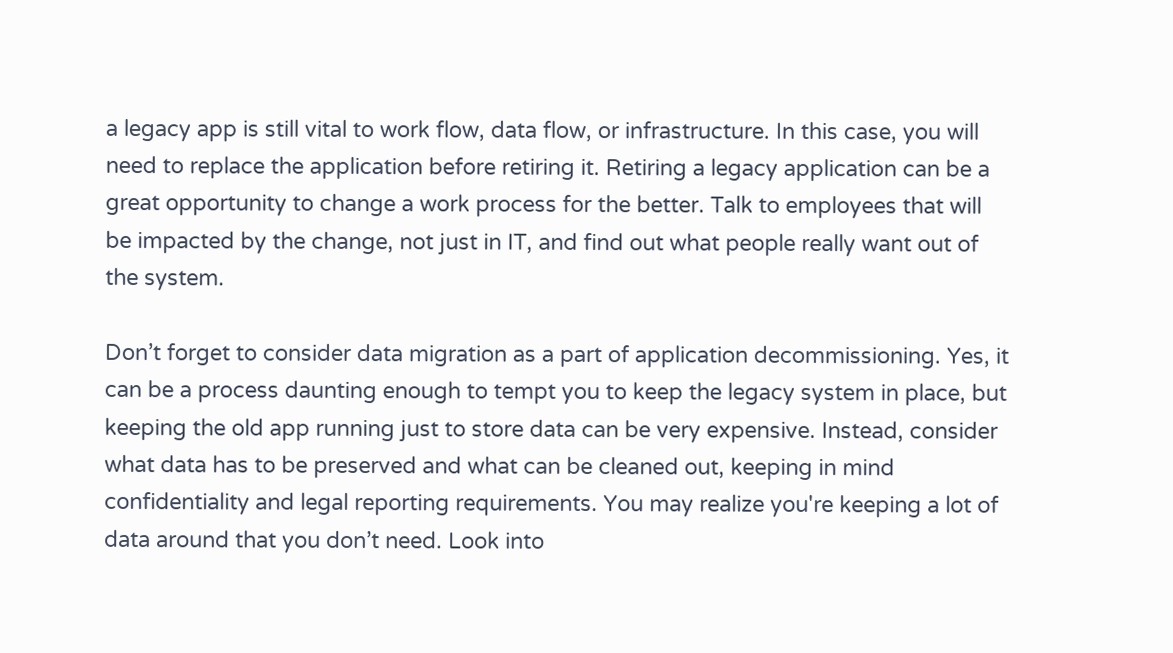a legacy app is still vital to work flow, data flow, or infrastructure. In this case, you will need to replace the application before retiring it. Retiring a legacy application can be a great opportunity to change a work process for the better. Talk to employees that will be impacted by the change, not just in IT, and find out what people really want out of the system.

Don’t forget to consider data migration as a part of application decommissioning. Yes, it can be a process daunting enough to tempt you to keep the legacy system in place, but keeping the old app running just to store data can be very expensive. Instead, consider what data has to be preserved and what can be cleaned out, keeping in mind confidentiality and legal reporting requirements. You may realize you're keeping a lot of data around that you don’t need. Look into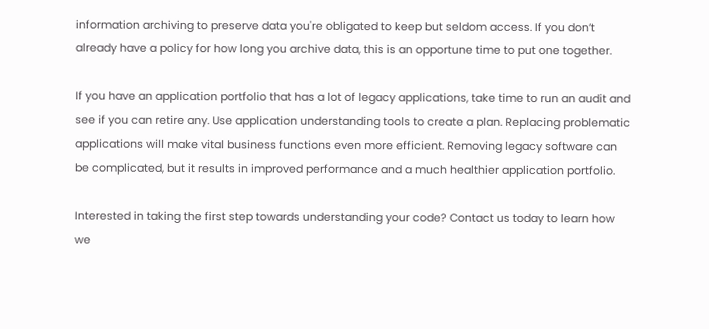information archiving to preserve data you're obligated to keep but seldom access. If you don’t already have a policy for how long you archive data, this is an opportune time to put one together.

If you have an application portfolio that has a lot of legacy applications, take time to run an audit and see if you can retire any. Use application understanding tools to create a plan. Replacing problematic applications will make vital business functions even more efficient. Removing legacy software can be complicated, but it results in improved performance and a much healthier application portfolio.

Interested in taking the first step towards understanding your code? Contact us today to learn how we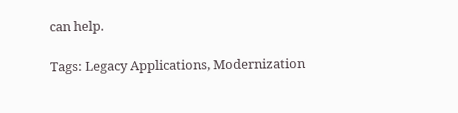can help.

Tags: Legacy Applications, Modernization